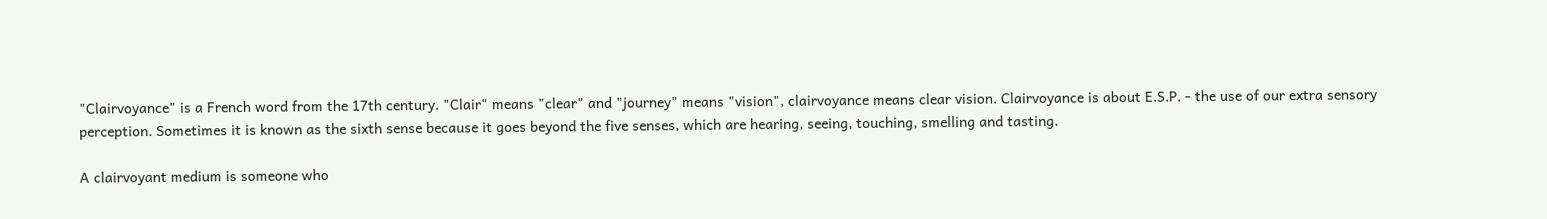"Clairvoyance" is a French word from the 17th century. "Clair" means "clear" and "journey" means "vision", clairvoyance means clear vision. Clairvoyance is about E.S.P. - the use of our extra sensory perception. Sometimes it is known as the sixth sense because it goes beyond the five senses, which are hearing, seeing, touching, smelling and tasting.

A clairvoyant medium is someone who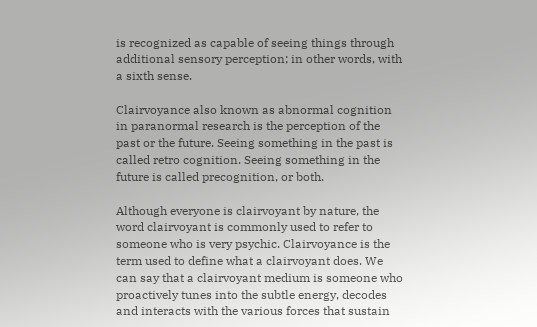is recognized as capable of seeing things through additional sensory perception; in other words, with a sixth sense.

Clairvoyance also known as abnormal cognition in paranormal research is the perception of the past or the future. Seeing something in the past is called retro cognition. Seeing something in the future is called precognition, or both.

Although everyone is clairvoyant by nature, the word clairvoyant is commonly used to refer to someone who is very psychic. Clairvoyance is the term used to define what a clairvoyant does. We can say that a clairvoyant medium is someone who proactively tunes into the subtle energy, decodes and interacts with the various forces that sustain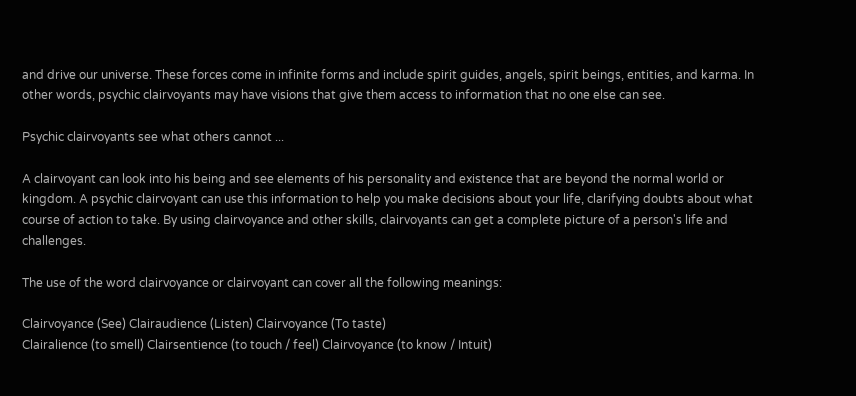and drive our universe. These forces come in infinite forms and include spirit guides, angels, spirit beings, entities, and karma. In other words, psychic clairvoyants may have visions that give them access to information that no one else can see.

Psychic clairvoyants see what others cannot ...

A clairvoyant can look into his being and see elements of his personality and existence that are beyond the normal world or kingdom. A psychic clairvoyant can use this information to help you make decisions about your life, clarifying doubts about what course of action to take. By using clairvoyance and other skills, clairvoyants can get a complete picture of a person's life and challenges.

The use of the word clairvoyance or clairvoyant can cover all the following meanings:

Clairvoyance (See) Clairaudience (Listen) Clairvoyance (To taste)
Clairalience (to smell) Clairsentience (to touch / feel) Clairvoyance (to know / Intuit)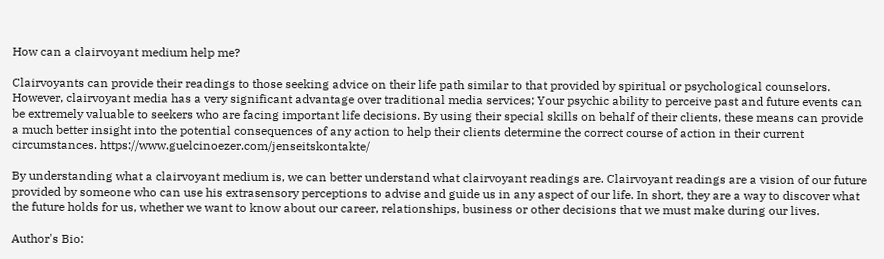How can a clairvoyant medium help me?

Clairvoyants can provide their readings to those seeking advice on their life path similar to that provided by spiritual or psychological counselors. However, clairvoyant media has a very significant advantage over traditional media services; Your psychic ability to perceive past and future events can be extremely valuable to seekers who are facing important life decisions. By using their special skills on behalf of their clients, these means can provide a much better insight into the potential consequences of any action to help their clients determine the correct course of action in their current circumstances. https://www.guelcinoezer.com/jenseitskontakte/

By understanding what a clairvoyant medium is, we can better understand what clairvoyant readings are. Clairvoyant readings are a vision of our future provided by someone who can use his extrasensory perceptions to advise and guide us in any aspect of our life. In short, they are a way to discover what the future holds for us, whether we want to know about our career, relationships, business or other decisions that we must make during our lives.

Author's Bio: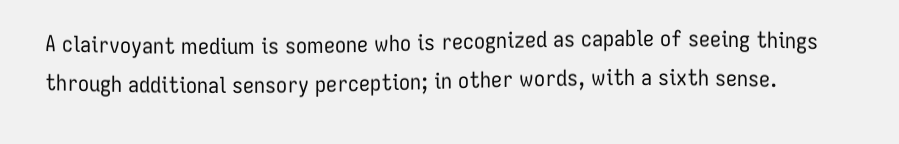A clairvoyant medium is someone who is recognized as capable of seeing things through additional sensory perception; in other words, with a sixth sense.